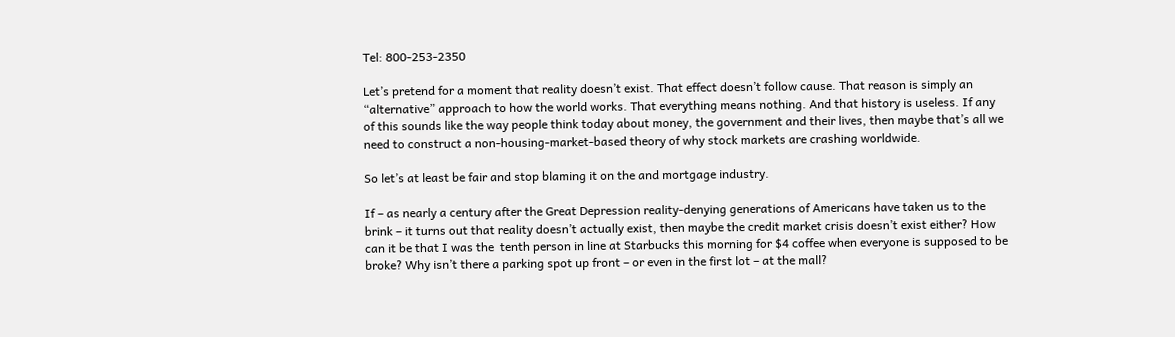Tel: 800-253-2350

Let’s pretend for a moment that reality doesn’t exist. That effect doesn’t follow cause. That reason is simply an “alternative” approach to how the world works. That everything means nothing. And that history is useless. If any of this sounds like the way people think today about money, the government and their lives, then maybe that’s all we need to construct a non-housing-market-based theory of why stock markets are crashing worldwide.

So let’s at least be fair and stop blaming it on the and mortgage industry.

If – as nearly a century after the Great Depression reality-denying generations of Americans have taken us to the brink – it turns out that reality doesn’t actually exist, then maybe the credit market crisis doesn’t exist either? How can it be that I was the  tenth person in line at Starbucks this morning for $4 coffee when everyone is supposed to be broke? Why isn’t there a parking spot up front – or even in the first lot – at the mall?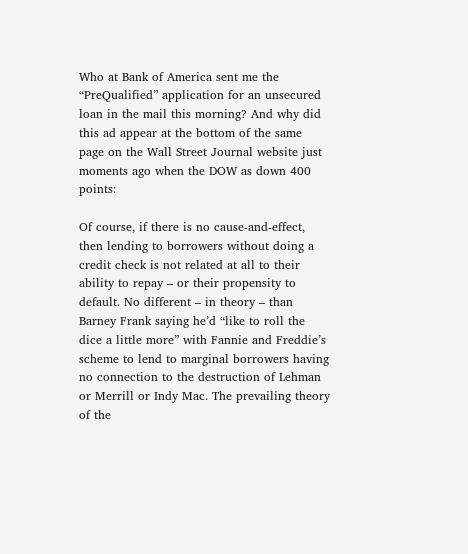Who at Bank of America sent me the “PreQualified” application for an unsecured loan in the mail this morning? And why did this ad appear at the bottom of the same page on the Wall Street Journal website just moments ago when the DOW as down 400 points:

Of course, if there is no cause-and-effect, then lending to borrowers without doing a credit check is not related at all to their ability to repay – or their propensity to default. No different – in theory – than Barney Frank saying he’d “like to roll the dice a little more” with Fannie and Freddie’s scheme to lend to marginal borrowers having no connection to the destruction of Lehman or Merrill or Indy Mac. The prevailing theory of the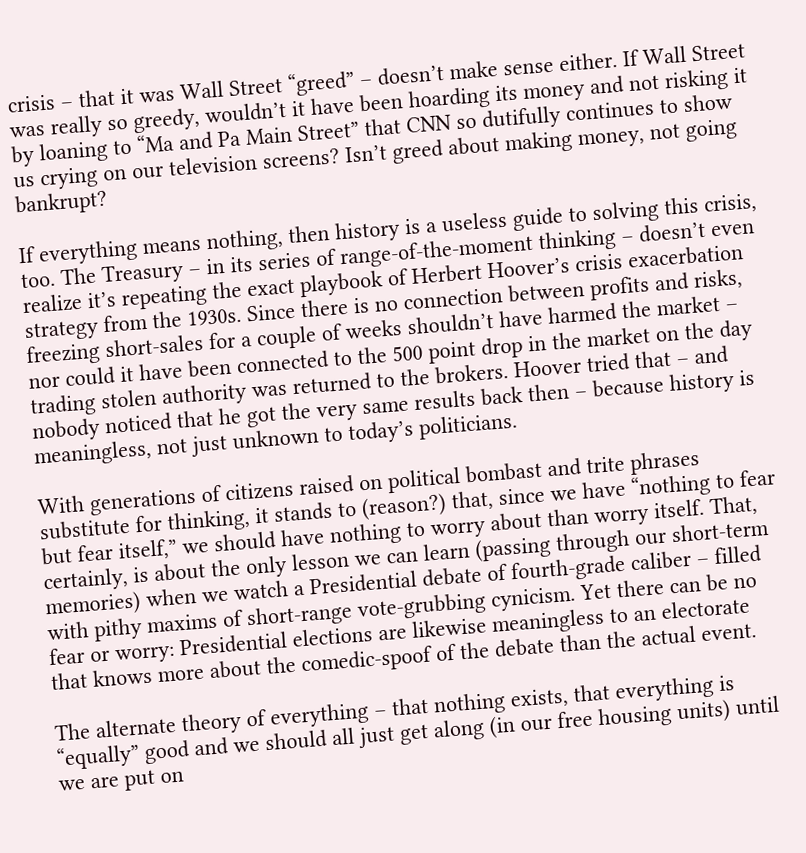crisis – that it was Wall Street “greed” – doesn’t make sense either. If Wall Street was really so greedy, wouldn’t it have been hoarding its money and not risking it by loaning to “Ma and Pa Main Street” that CNN so dutifully continues to show us crying on our television screens? Isn’t greed about making money, not going bankrupt?

If everything means nothing, then history is a useless guide to solving this crisis, too. The Treasury – in its series of range-of-the-moment thinking – doesn’t even realize it’s repeating the exact playbook of Herbert Hoover’s crisis exacerbation strategy from the 1930s. Since there is no connection between profits and risks, freezing short-sales for a couple of weeks shouldn’t have harmed the market – nor could it have been connected to the 500 point drop in the market on the day trading stolen authority was returned to the brokers. Hoover tried that – and nobody noticed that he got the very same results back then – because history is meaningless, not just unknown to today’s politicians.

With generations of citizens raised on political bombast and trite phrases substitute for thinking, it stands to (reason?) that, since we have “nothing to fear but fear itself,” we should have nothing to worry about than worry itself. That, certainly, is about the only lesson we can learn (passing through our short-term memories) when we watch a Presidential debate of fourth-grade caliber – filled with pithy maxims of short-range vote-grubbing cynicism. Yet there can be no fear or worry: Presidential elections are likewise meaningless to an electorate that knows more about the comedic-spoof of the debate than the actual event.

The alternate theory of everything – that nothing exists, that everything is “equally” good and we should all just get along (in our free housing units) until we are put on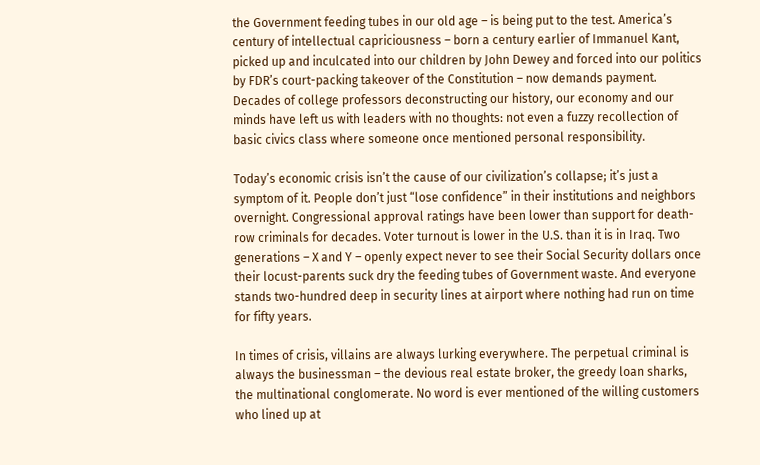the Government feeding tubes in our old age – is being put to the test. America’s century of intellectual capriciousness – born a century earlier of Immanuel Kant, picked up and inculcated into our children by John Dewey and forced into our politics by FDR’s court-packing takeover of the Constitution – now demands payment. Decades of college professors deconstructing our history, our economy and our minds have left us with leaders with no thoughts: not even a fuzzy recollection of basic civics class where someone once mentioned personal responsibility.

Today’s economic crisis isn’t the cause of our civilization’s collapse; it’s just a symptom of it. People don’t just “lose confidence” in their institutions and neighbors overnight. Congressional approval ratings have been lower than support for death-row criminals for decades. Voter turnout is lower in the U.S. than it is in Iraq. Two generations – X and Y – openly expect never to see their Social Security dollars once their locust-parents suck dry the feeding tubes of Government waste. And everyone stands two-hundred deep in security lines at airport where nothing had run on time for fifty years.

In times of crisis, villains are always lurking everywhere. The perpetual criminal is always the businessman – the devious real estate broker, the greedy loan sharks, the multinational conglomerate. No word is ever mentioned of the willing customers who lined up at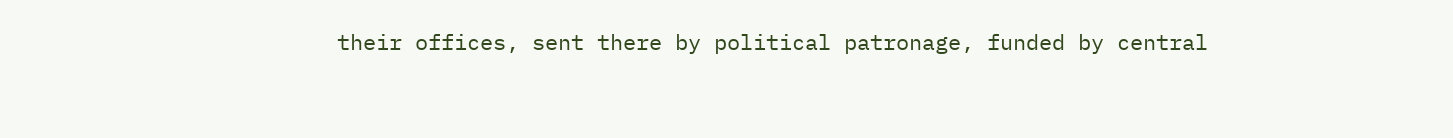their offices, sent there by political patronage, funded by central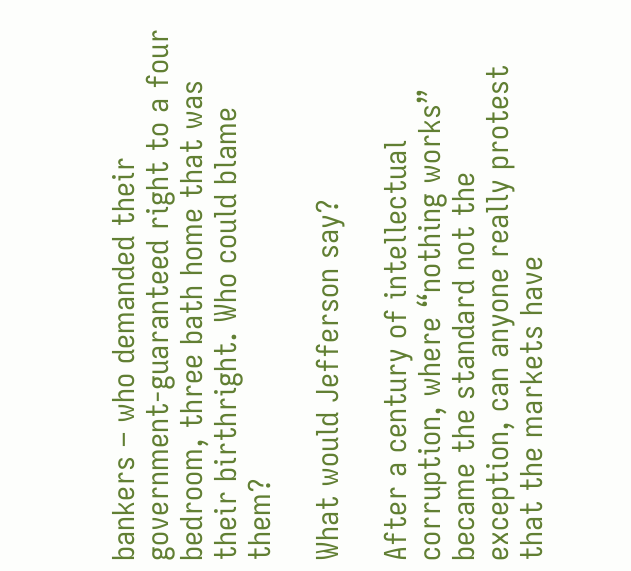bankers – who demanded their government-guaranteed right to a four bedroom, three bath home that was their birthright. Who could blame them?

What would Jefferson say?

After a century of intellectual corruption, where “nothing works” became the standard not the exception, can anyone really protest that the markets have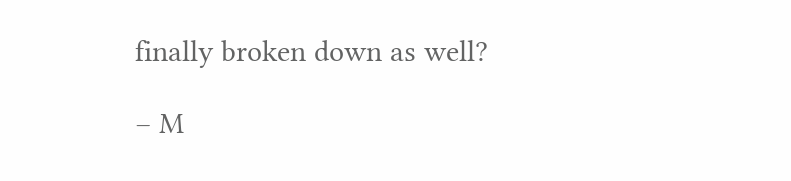finally broken down as well?

– M